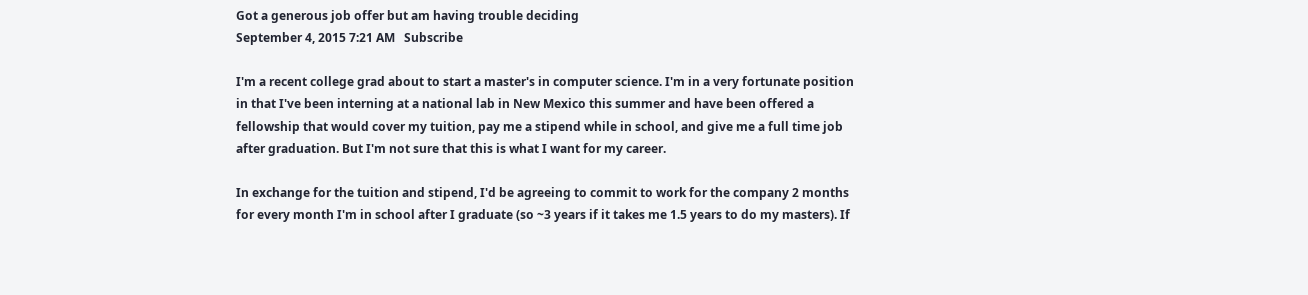Got a generous job offer but am having trouble deciding
September 4, 2015 7:21 AM   Subscribe

I'm a recent college grad about to start a master's in computer science. I'm in a very fortunate position in that I've been interning at a national lab in New Mexico this summer and have been offered a fellowship that would cover my tuition, pay me a stipend while in school, and give me a full time job after graduation. But I'm not sure that this is what I want for my career.

In exchange for the tuition and stipend, I'd be agreeing to commit to work for the company 2 months for every month I'm in school after I graduate (so ~3 years if it takes me 1.5 years to do my masters). If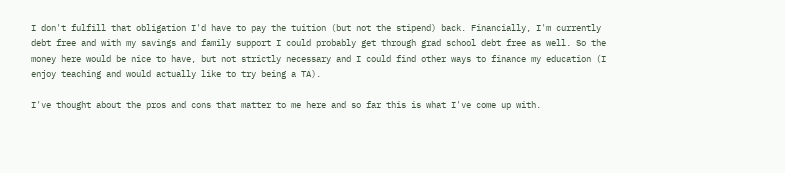I don't fulfill that obligation I'd have to pay the tuition (but not the stipend) back. Financially, I'm currently debt free and with my savings and family support I could probably get through grad school debt free as well. So the money here would be nice to have, but not strictly necessary and I could find other ways to finance my education (I enjoy teaching and would actually like to try being a TA).

I've thought about the pros and cons that matter to me here and so far this is what I've come up with.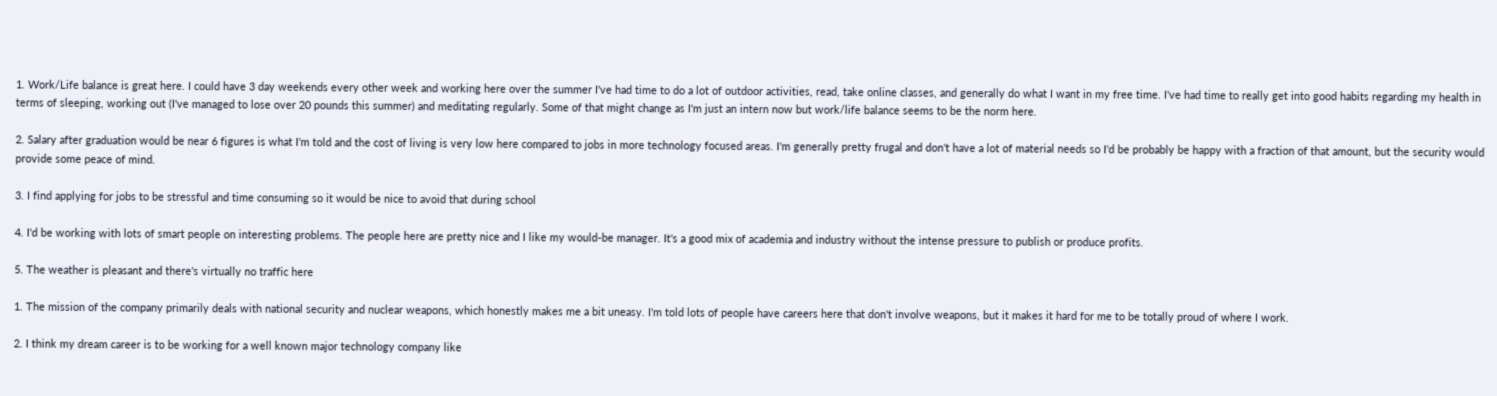1. Work/Life balance is great here. I could have 3 day weekends every other week and working here over the summer I've had time to do a lot of outdoor activities, read, take online classes, and generally do what I want in my free time. I've had time to really get into good habits regarding my health in terms of sleeping, working out (I've managed to lose over 20 pounds this summer) and meditating regularly. Some of that might change as I'm just an intern now but work/life balance seems to be the norm here.

2. Salary after graduation would be near 6 figures is what I'm told and the cost of living is very low here compared to jobs in more technology focused areas. I'm generally pretty frugal and don't have a lot of material needs so I'd be probably be happy with a fraction of that amount, but the security would provide some peace of mind.

3. I find applying for jobs to be stressful and time consuming so it would be nice to avoid that during school

4. I'd be working with lots of smart people on interesting problems. The people here are pretty nice and I like my would-be manager. It's a good mix of academia and industry without the intense pressure to publish or produce profits.

5. The weather is pleasant and there's virtually no traffic here

1. The mission of the company primarily deals with national security and nuclear weapons, which honestly makes me a bit uneasy. I'm told lots of people have careers here that don't involve weapons, but it makes it hard for me to be totally proud of where I work.

2. I think my dream career is to be working for a well known major technology company like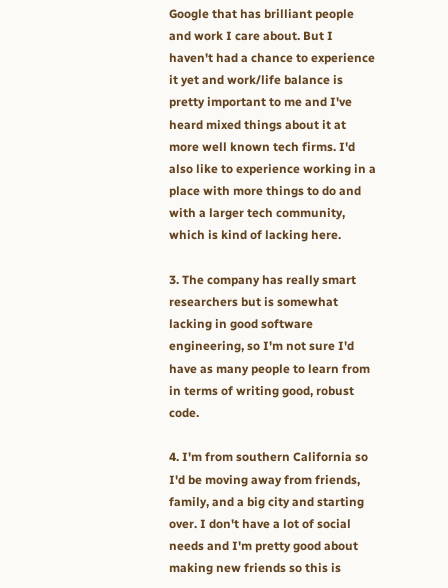Google that has brilliant people and work I care about. But I haven't had a chance to experience it yet and work/life balance is pretty important to me and I've heard mixed things about it at more well known tech firms. I'd also like to experience working in a place with more things to do and with a larger tech community, which is kind of lacking here.

3. The company has really smart researchers but is somewhat lacking in good software engineering, so I'm not sure I'd have as many people to learn from in terms of writing good, robust code.

4. I'm from southern California so I'd be moving away from friends, family, and a big city and starting over. I don't have a lot of social needs and I'm pretty good about making new friends so this is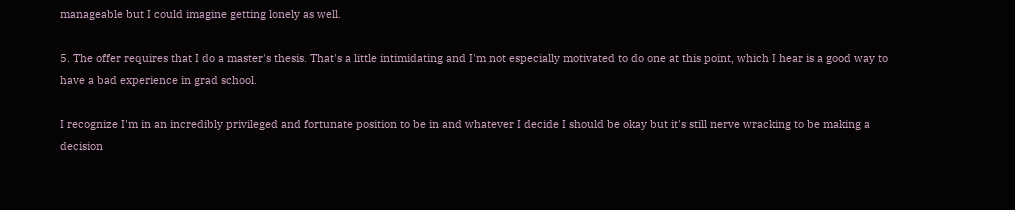manageable but I could imagine getting lonely as well.

5. The offer requires that I do a master's thesis. That's a little intimidating and I'm not especially motivated to do one at this point, which I hear is a good way to have a bad experience in grad school.

I recognize I'm in an incredibly privileged and fortunate position to be in and whatever I decide I should be okay but it's still nerve wracking to be making a decision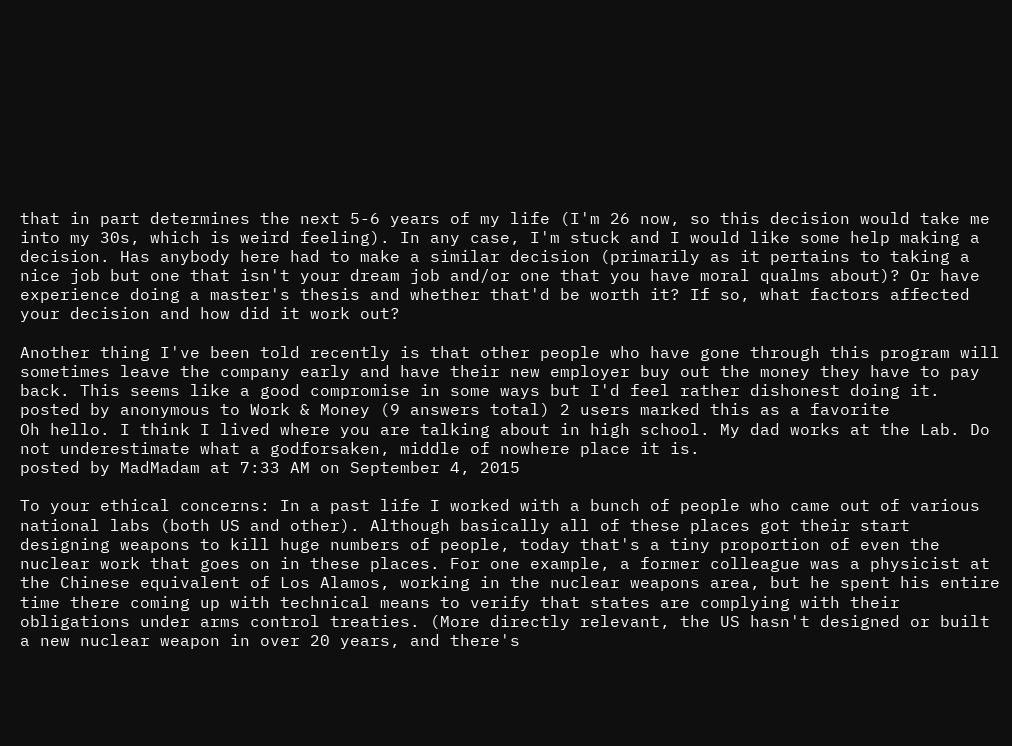that in part determines the next 5-6 years of my life (I'm 26 now, so this decision would take me into my 30s, which is weird feeling). In any case, I'm stuck and I would like some help making a decision. Has anybody here had to make a similar decision (primarily as it pertains to taking a nice job but one that isn't your dream job and/or one that you have moral qualms about)? Or have experience doing a master's thesis and whether that'd be worth it? If so, what factors affected your decision and how did it work out?

Another thing I've been told recently is that other people who have gone through this program will sometimes leave the company early and have their new employer buy out the money they have to pay back. This seems like a good compromise in some ways but I'd feel rather dishonest doing it.
posted by anonymous to Work & Money (9 answers total) 2 users marked this as a favorite
Oh hello. I think I lived where you are talking about in high school. My dad works at the Lab. Do not underestimate what a godforsaken, middle of nowhere place it is.
posted by MadMadam at 7:33 AM on September 4, 2015

To your ethical concerns: In a past life I worked with a bunch of people who came out of various national labs (both US and other). Although basically all of these places got their start designing weapons to kill huge numbers of people, today that's a tiny proportion of even the nuclear work that goes on in these places. For one example, a former colleague was a physicist at the Chinese equivalent of Los Alamos, working in the nuclear weapons area, but he spent his entire time there coming up with technical means to verify that states are complying with their obligations under arms control treaties. (More directly relevant, the US hasn't designed or built a new nuclear weapon in over 20 years, and there's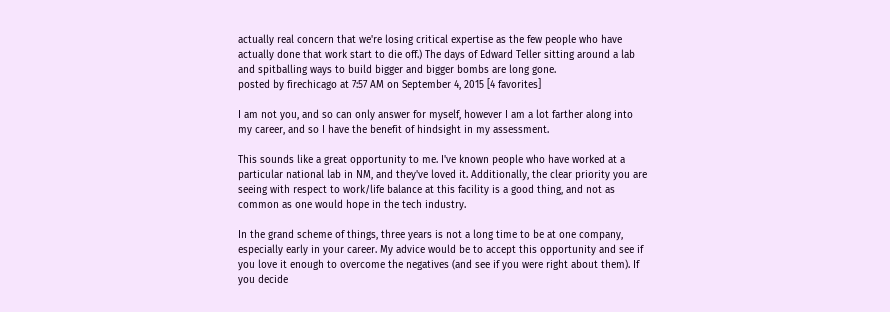actually real concern that we're losing critical expertise as the few people who have actually done that work start to die off.) The days of Edward Teller sitting around a lab and spitballing ways to build bigger and bigger bombs are long gone.
posted by firechicago at 7:57 AM on September 4, 2015 [4 favorites]

I am not you, and so can only answer for myself, however I am a lot farther along into my career, and so I have the benefit of hindsight in my assessment.

This sounds like a great opportunity to me. I've known people who have worked at a particular national lab in NM, and they've loved it. Additionally, the clear priority you are seeing with respect to work/life balance at this facility is a good thing, and not as common as one would hope in the tech industry.

In the grand scheme of things, three years is not a long time to be at one company, especially early in your career. My advice would be to accept this opportunity and see if you love it enough to overcome the negatives (and see if you were right about them). If you decide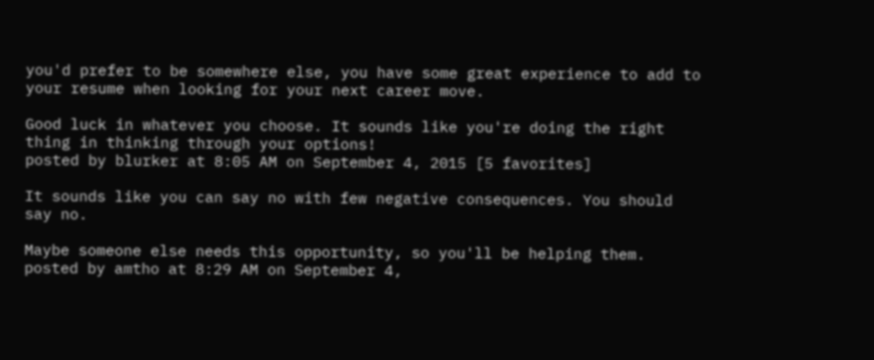you'd prefer to be somewhere else, you have some great experience to add to your resume when looking for your next career move.

Good luck in whatever you choose. It sounds like you're doing the right thing in thinking through your options!
posted by blurker at 8:05 AM on September 4, 2015 [5 favorites]

It sounds like you can say no with few negative consequences. You should say no.

Maybe someone else needs this opportunity, so you'll be helping them.
posted by amtho at 8:29 AM on September 4,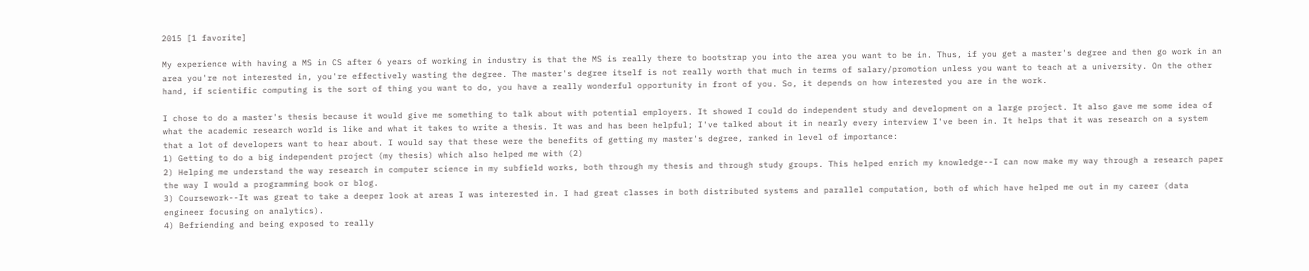2015 [1 favorite]

My experience with having a MS in CS after 6 years of working in industry is that the MS is really there to bootstrap you into the area you want to be in. Thus, if you get a master's degree and then go work in an area you're not interested in, you're effectively wasting the degree. The master's degree itself is not really worth that much in terms of salary/promotion unless you want to teach at a university. On the other hand, if scientific computing is the sort of thing you want to do, you have a really wonderful opportunity in front of you. So, it depends on how interested you are in the work.

I chose to do a master's thesis because it would give me something to talk about with potential employers. It showed I could do independent study and development on a large project. It also gave me some idea of what the academic research world is like and what it takes to write a thesis. It was and has been helpful; I've talked about it in nearly every interview I've been in. It helps that it was research on a system that a lot of developers want to hear about. I would say that these were the benefits of getting my master's degree, ranked in level of importance:
1) Getting to do a big independent project (my thesis) which also helped me with (2)
2) Helping me understand the way research in computer science in my subfield works, both through my thesis and through study groups. This helped enrich my knowledge--I can now make my way through a research paper the way I would a programming book or blog.
3) Coursework--It was great to take a deeper look at areas I was interested in. I had great classes in both distributed systems and parallel computation, both of which have helped me out in my career (data engineer focusing on analytics).
4) Befriending and being exposed to really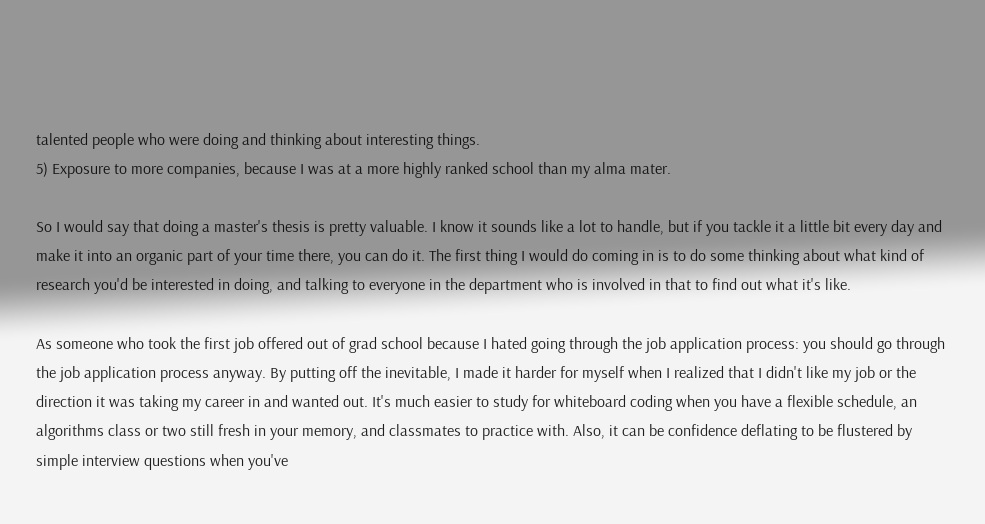talented people who were doing and thinking about interesting things.
5) Exposure to more companies, because I was at a more highly ranked school than my alma mater.

So I would say that doing a master's thesis is pretty valuable. I know it sounds like a lot to handle, but if you tackle it a little bit every day and make it into an organic part of your time there, you can do it. The first thing I would do coming in is to do some thinking about what kind of research you'd be interested in doing, and talking to everyone in the department who is involved in that to find out what it's like.

As someone who took the first job offered out of grad school because I hated going through the job application process: you should go through the job application process anyway. By putting off the inevitable, I made it harder for myself when I realized that I didn't like my job or the direction it was taking my career in and wanted out. It's much easier to study for whiteboard coding when you have a flexible schedule, an algorithms class or two still fresh in your memory, and classmates to practice with. Also, it can be confidence deflating to be flustered by simple interview questions when you've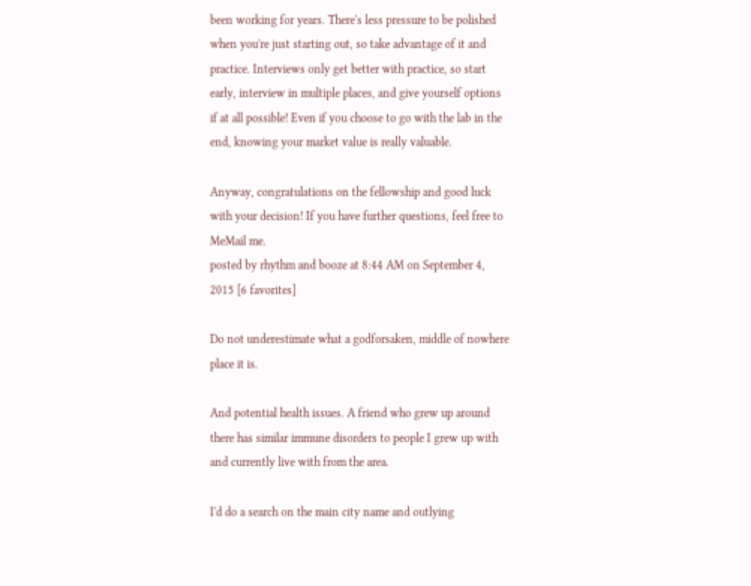been working for years. There's less pressure to be polished when you're just starting out, so take advantage of it and practice. Interviews only get better with practice, so start early, interview in multiple places, and give yourself options if at all possible! Even if you choose to go with the lab in the end, knowing your market value is really valuable.

Anyway, congratulations on the fellowship and good luck with your decision! If you have further questions, feel free to MeMail me.
posted by rhythm and booze at 8:44 AM on September 4, 2015 [6 favorites]

Do not underestimate what a godforsaken, middle of nowhere place it is.

And potential health issues. A friend who grew up around there has similar immune disorders to people I grew up with and currently live with from the area.

I'd do a search on the main city name and outlying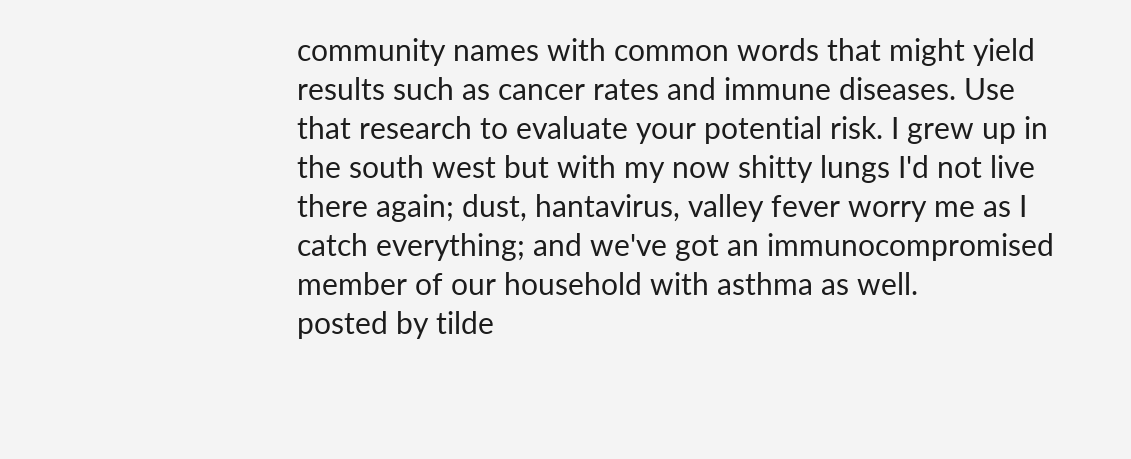community names with common words that might yield results such as cancer rates and immune diseases. Use that research to evaluate your potential risk. I grew up in the south west but with my now shitty lungs I'd not live there again; dust, hantavirus, valley fever worry me as I catch everything; and we've got an immunocompromised member of our household with asthma as well.
posted by tilde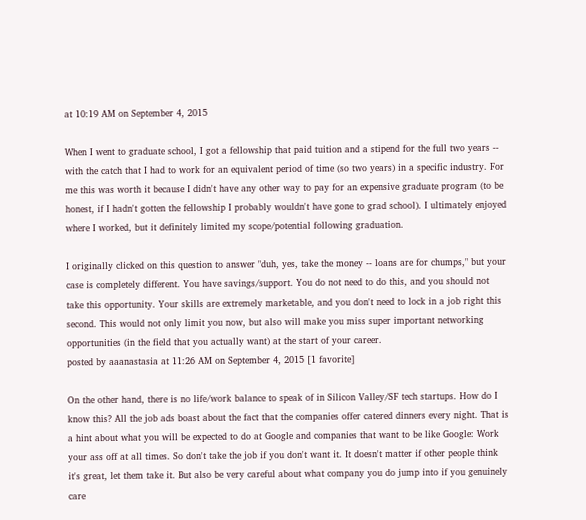at 10:19 AM on September 4, 2015

When I went to graduate school, I got a fellowship that paid tuition and a stipend for the full two years -- with the catch that I had to work for an equivalent period of time (so two years) in a specific industry. For me this was worth it because I didn't have any other way to pay for an expensive graduate program (to be honest, if I hadn't gotten the fellowship I probably wouldn't have gone to grad school). I ultimately enjoyed where I worked, but it definitely limited my scope/potential following graduation.

I originally clicked on this question to answer "duh, yes, take the money -- loans are for chumps," but your case is completely different. You have savings/support. You do not need to do this, and you should not take this opportunity. Your skills are extremely marketable, and you don't need to lock in a job right this second. This would not only limit you now, but also will make you miss super important networking opportunities (in the field that you actually want) at the start of your career.
posted by aaanastasia at 11:26 AM on September 4, 2015 [1 favorite]

On the other hand, there is no life/work balance to speak of in Silicon Valley/SF tech startups. How do I know this? All the job ads boast about the fact that the companies offer catered dinners every night. That is a hint about what you will be expected to do at Google and companies that want to be like Google: Work your ass off at all times. So don't take the job if you don't want it. It doesn't matter if other people think it's great, let them take it. But also be very careful about what company you do jump into if you genuinely care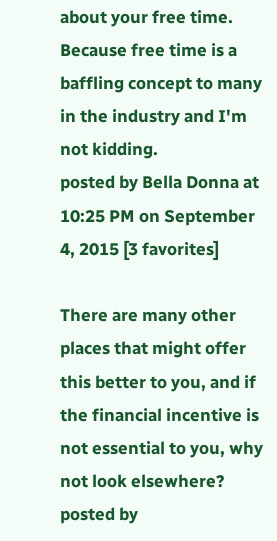about your free time. Because free time is a baffling concept to many in the industry and I'm not kidding.
posted by Bella Donna at 10:25 PM on September 4, 2015 [3 favorites]

There are many other places that might offer this better to you, and if the financial incentive is not essential to you, why not look elsewhere?
posted by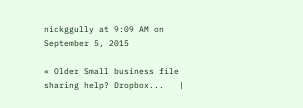nickggully at 9:09 AM on September 5, 2015

« Older Small business file sharing help? Dropbox...   |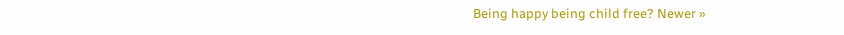Being happy being child free? Newer »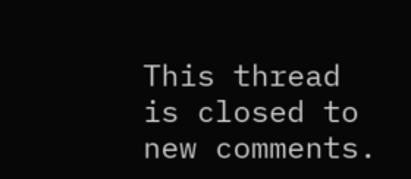This thread is closed to new comments.